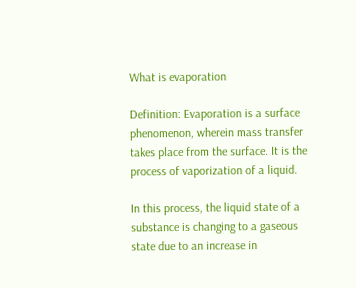What is evaporation

Definition: Evaporation is a surface phenomenon, wherein mass transfer takes place from the surface. It is the process of vaporization of a liquid.

In this process, the liquid state of a substance is changing to a gaseous state due to an increase in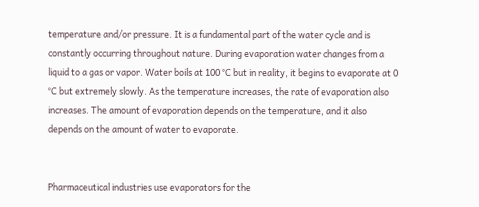temperature and/or pressure. It is a fundamental part of the water cycle and is constantly occurring throughout nature. During evaporation water changes from a liquid to a gas or vapor. Water boils at 100 °C but in reality, it begins to evaporate at 0 °C but extremely slowly. As the temperature increases, the rate of evaporation also increases. The amount of evaporation depends on the temperature, and it also depends on the amount of water to evaporate.


Pharmaceutical industries use evaporators for the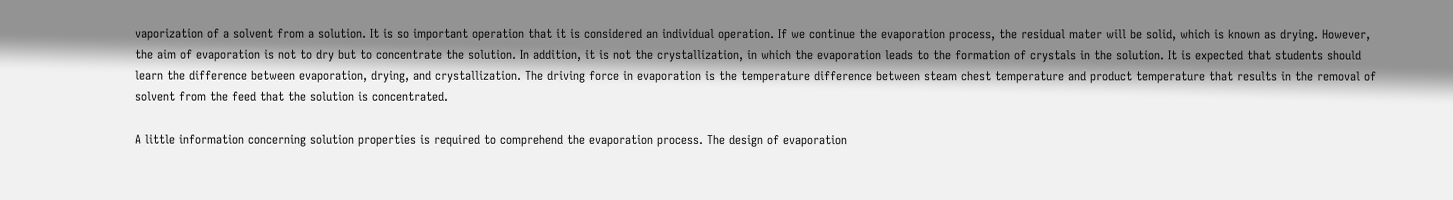vaporization of a solvent from a solution. It is so important operation that it is considered an individual operation. If we continue the evaporation process, the residual mater will be solid, which is known as drying. However, the aim of evaporation is not to dry but to concentrate the solution. In addition, it is not the crystallization, in which the evaporation leads to the formation of crystals in the solution. It is expected that students should learn the difference between evaporation, drying, and crystallization. The driving force in evaporation is the temperature difference between steam chest temperature and product temperature that results in the removal of solvent from the feed that the solution is concentrated.

A little information concerning solution properties is required to comprehend the evaporation process. The design of evaporation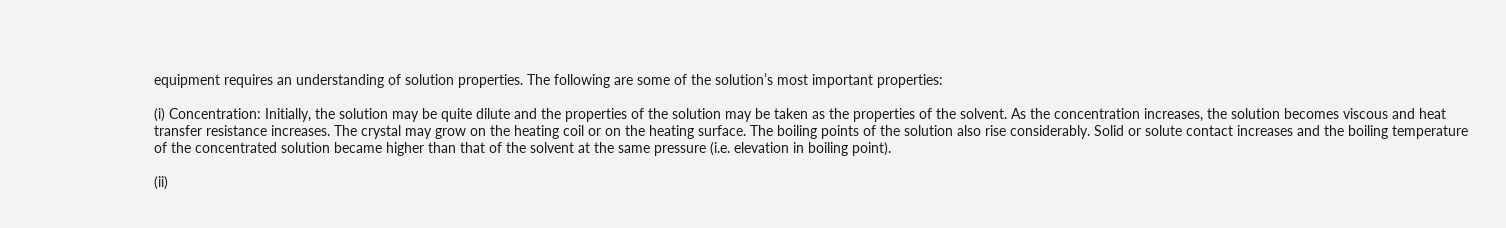equipment requires an understanding of solution properties. The following are some of the solution’s most important properties:

(i) Concentration: Initially, the solution may be quite dilute and the properties of the solution may be taken as the properties of the solvent. As the concentration increases, the solution becomes viscous and heat transfer resistance increases. The crystal may grow on the heating coil or on the heating surface. The boiling points of the solution also rise considerably. Solid or solute contact increases and the boiling temperature of the concentrated solution became higher than that of the solvent at the same pressure (i.e. elevation in boiling point).

(ii)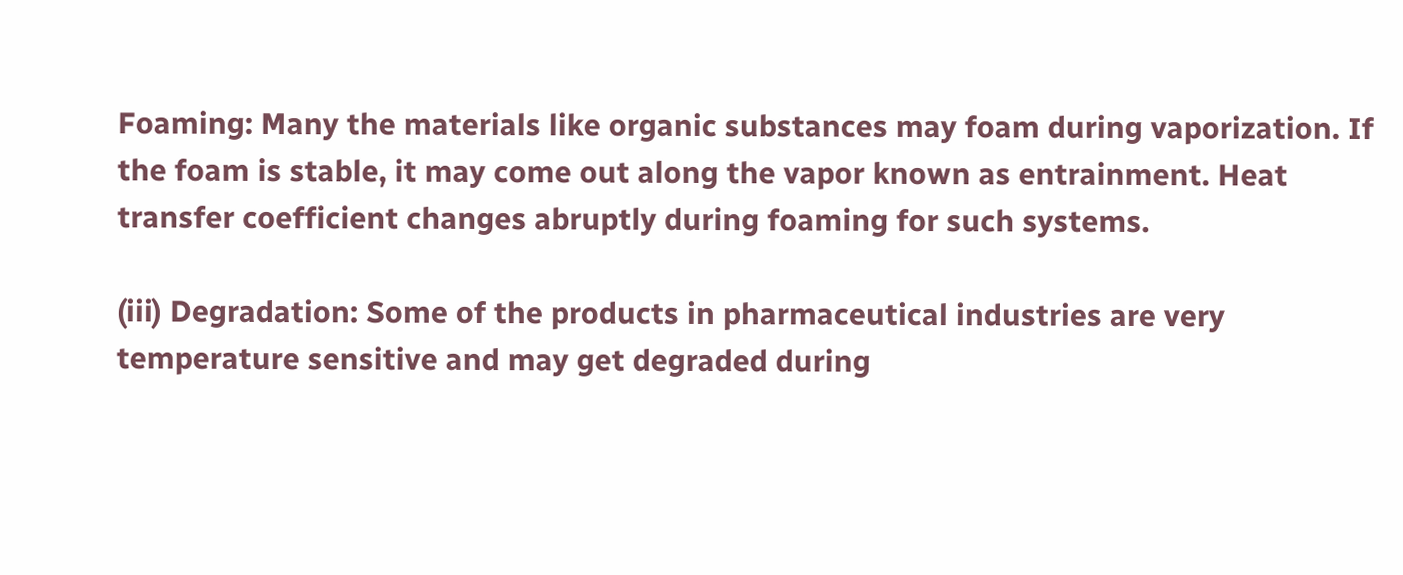Foaming: Many the materials like organic substances may foam during vaporization. If the foam is stable, it may come out along the vapor known as entrainment. Heat transfer coefficient changes abruptly during foaming for such systems.

(iii) Degradation: Some of the products in pharmaceutical industries are very temperature sensitive and may get degraded during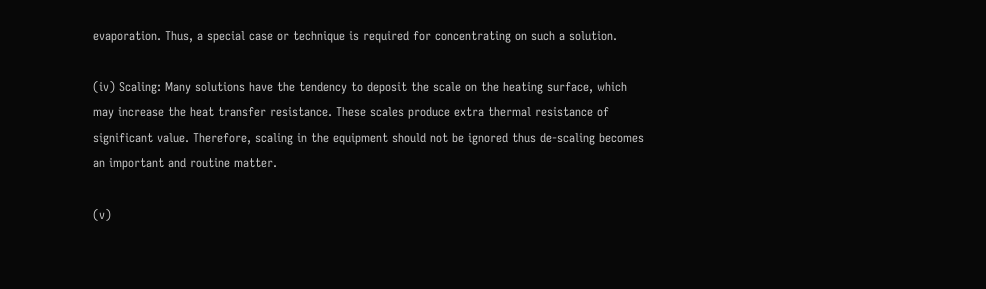evaporation. Thus, a special case or technique is required for concentrating on such a solution.

(iv) Scaling: Many solutions have the tendency to deposit the scale on the heating surface, which may increase the heat transfer resistance. These scales produce extra thermal resistance of significant value. Therefore, scaling in the equipment should not be ignored thus de-scaling becomes an important and routine matter.

(v)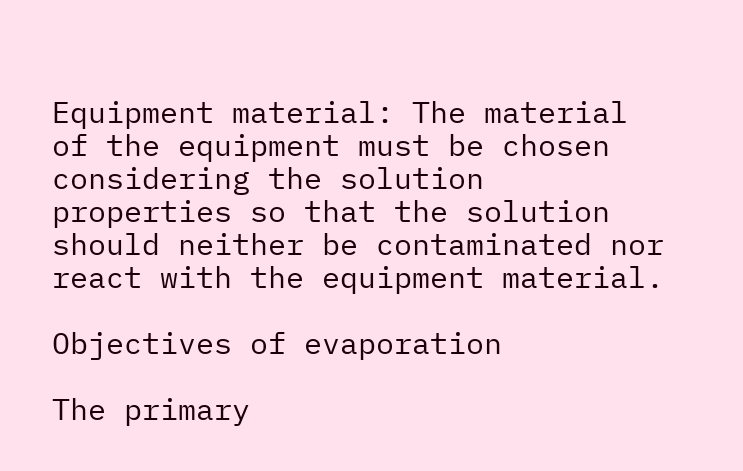Equipment material: The material of the equipment must be chosen considering the solution properties so that the solution should neither be contaminated nor react with the equipment material.

Objectives of evaporation

The primary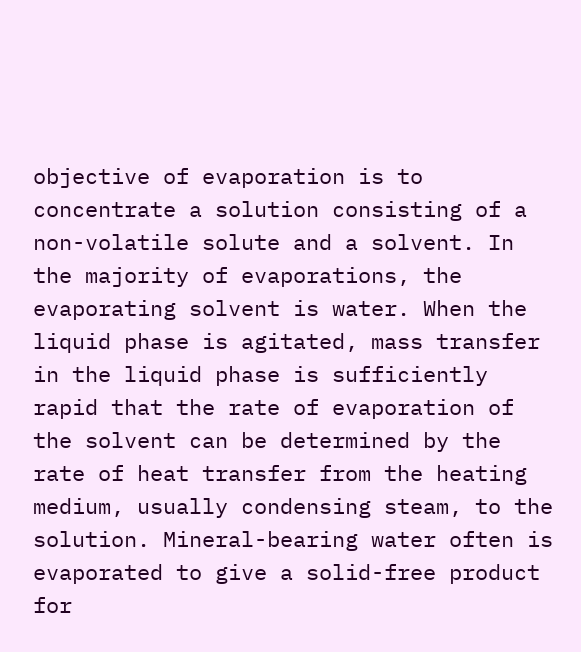objective of evaporation is to concentrate a solution consisting of a non-volatile solute and a solvent. In the majority of evaporations, the evaporating solvent is water. When the liquid phase is agitated, mass transfer in the liquid phase is sufficiently rapid that the rate of evaporation of the solvent can be determined by the rate of heat transfer from the heating medium, usually condensing steam, to the solution. Mineral-bearing water often is evaporated to give a solid-free product for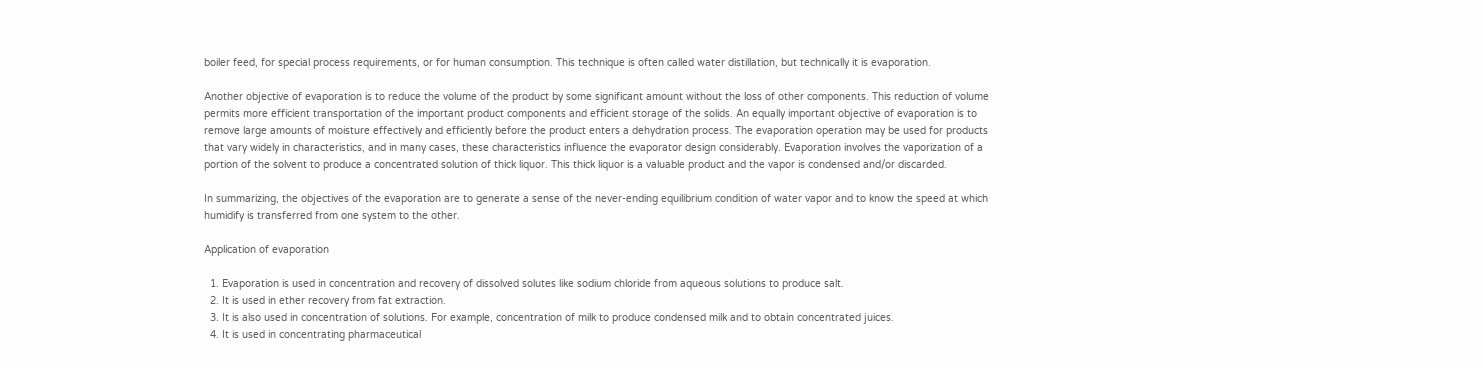boiler feed, for special process requirements, or for human consumption. This technique is often called water distillation, but technically it is evaporation.

Another objective of evaporation is to reduce the volume of the product by some significant amount without the loss of other components. This reduction of volume permits more efficient transportation of the important product components and efficient storage of the solids. An equally important objective of evaporation is to remove large amounts of moisture effectively and efficiently before the product enters a dehydration process. The evaporation operation may be used for products that vary widely in characteristics, and in many cases, these characteristics influence the evaporator design considerably. Evaporation involves the vaporization of a portion of the solvent to produce a concentrated solution of thick liquor. This thick liquor is a valuable product and the vapor is condensed and/or discarded.

In summarizing, the objectives of the evaporation are to generate a sense of the never-ending equilibrium condition of water vapor and to know the speed at which humidify is transferred from one system to the other.

Application of evaporation

  1. Evaporation is used in concentration and recovery of dissolved solutes like sodium chloride from aqueous solutions to produce salt.
  2. It is used in ether recovery from fat extraction.
  3. It is also used in concentration of solutions. For example, concentration of milk to produce condensed milk and to obtain concentrated juices.
  4. It is used in concentrating pharmaceutical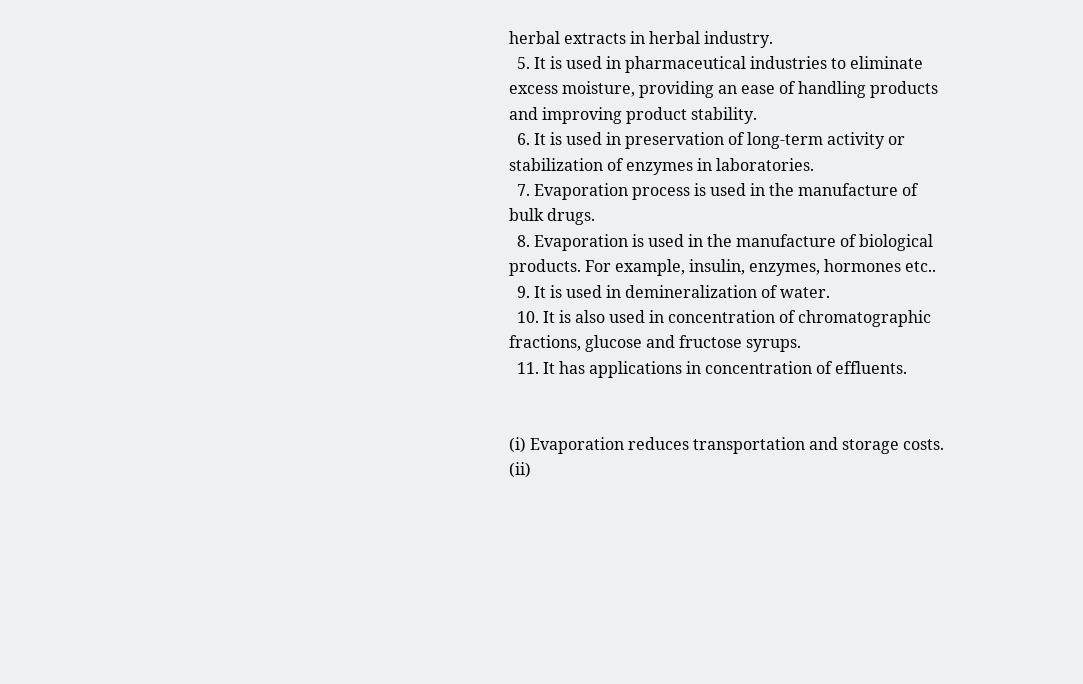herbal extracts in herbal industry.
  5. It is used in pharmaceutical industries to eliminate excess moisture, providing an ease of handling products and improving product stability.
  6. It is used in preservation of long-term activity or stabilization of enzymes in laboratories.
  7. Evaporation process is used in the manufacture of bulk drugs.
  8. Evaporation is used in the manufacture of biological products. For example, insulin, enzymes, hormones etc..
  9. It is used in demineralization of water.
  10. It is also used in concentration of chromatographic fractions, glucose and fructose syrups.
  11. It has applications in concentration of effluents.


(i) Evaporation reduces transportation and storage costs.
(ii)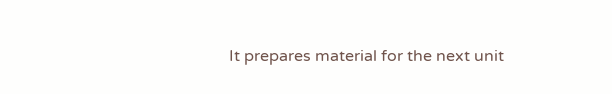It prepares material for the next unit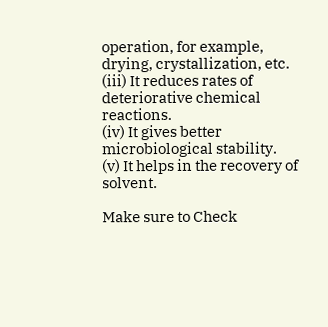operation, for example, drying, crystallization, etc.
(iii) It reduces rates of deteriorative chemical reactions.
(iv) It gives better microbiological stability.
(v) It helps in the recovery of solvent.

Make sure to Check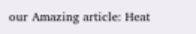our Amazing article: Heat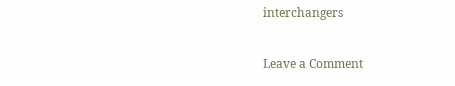interchangers

Leave a Comment